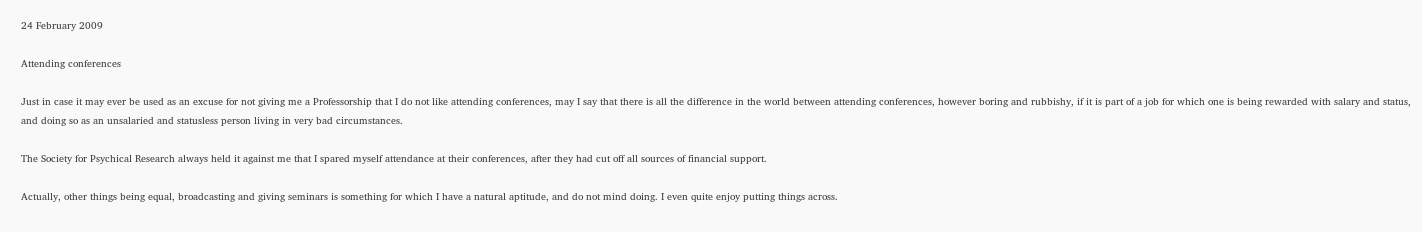24 February 2009

Attending conferences

Just in case it may ever be used as an excuse for not giving me a Professorship that I do not like attending conferences, may I say that there is all the difference in the world between attending conferences, however boring and rubbishy, if it is part of a job for which one is being rewarded with salary and status, and doing so as an unsalaried and statusless person living in very bad circumstances.

The Society for Psychical Research always held it against me that I spared myself attendance at their conferences, after they had cut off all sources of financial support.

Actually, other things being equal, broadcasting and giving seminars is something for which I have a natural aptitude, and do not mind doing. I even quite enjoy putting things across.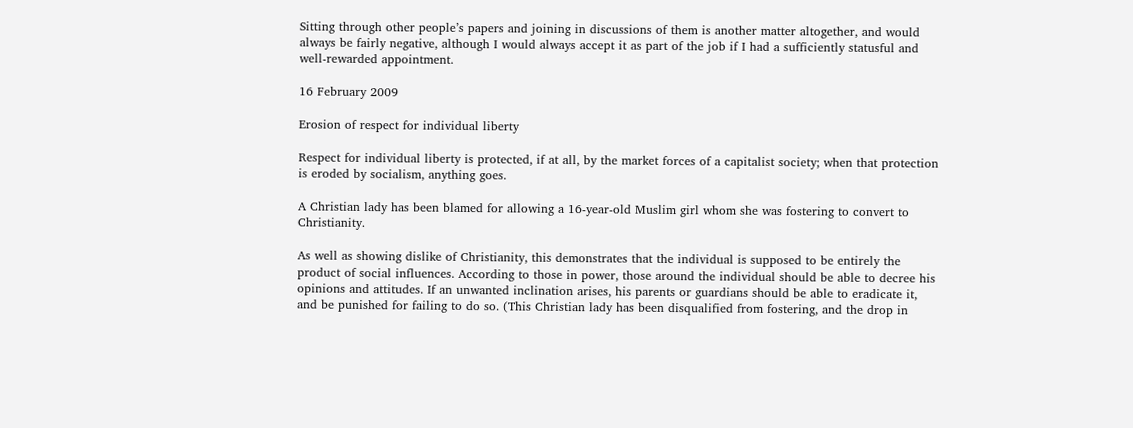Sitting through other people’s papers and joining in discussions of them is another matter altogether, and would always be fairly negative, although I would always accept it as part of the job if I had a sufficiently statusful and well-rewarded appointment.

16 February 2009

Erosion of respect for individual liberty

Respect for individual liberty is protected, if at all, by the market forces of a capitalist society; when that protection is eroded by socialism, anything goes.

A Christian lady has been blamed for allowing a 16-year-old Muslim girl whom she was fostering to convert to Christianity.

As well as showing dislike of Christianity, this demonstrates that the individual is supposed to be entirely the product of social influences. According to those in power, those around the individual should be able to decree his opinions and attitudes. If an unwanted inclination arises, his parents or guardians should be able to eradicate it, and be punished for failing to do so. (This Christian lady has been disqualified from fostering, and the drop in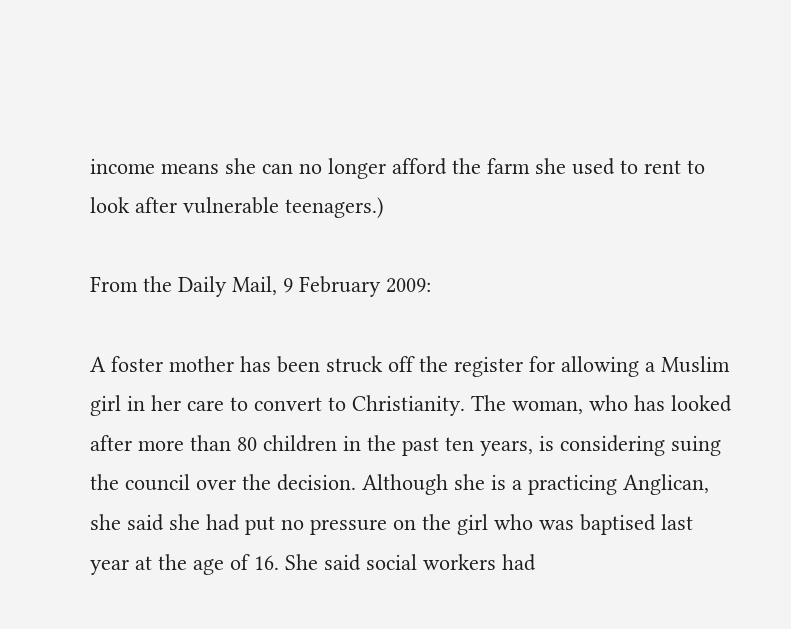income means she can no longer afford the farm she used to rent to look after vulnerable teenagers.)

From the Daily Mail, 9 February 2009:

A foster mother has been struck off the register for allowing a Muslim girl in her care to convert to Christianity. The woman, who has looked after more than 80 children in the past ten years, is considering suing the council over the decision. Although she is a practicing Anglican, she said she had put no pressure on the girl who was baptised last year at the age of 16. She said social workers had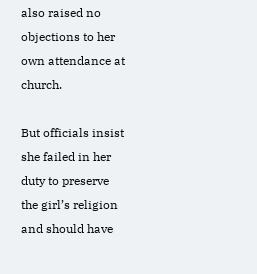also raised no objections to her own attendance at church.

But officials insist she failed in her duty to preserve the girl’s religion and should have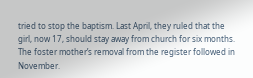tried to stop the baptism. Last April, they ruled that the girl, now 17, should stay away from church for six months. The foster mother’s removal from the register followed in November.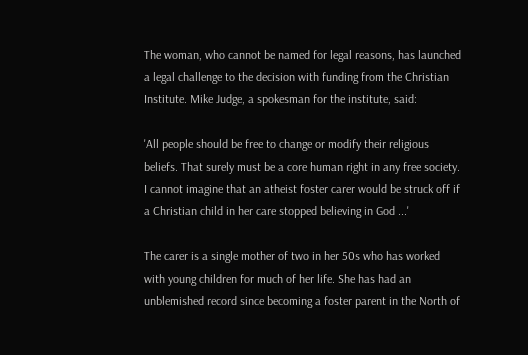The woman, who cannot be named for legal reasons, has launched a legal challenge to the decision with funding from the Christian Institute. Mike Judge, a spokesman for the institute, said:

'All people should be free to change or modify their religious beliefs. That surely must be a core human right in any free society. I cannot imagine that an atheist foster carer would be struck off if a Christian child in her care stopped believing in God ...'

The carer is a single mother of two in her 50s who has worked with young children for much of her life. She has had an unblemished record since becoming a foster parent in the North of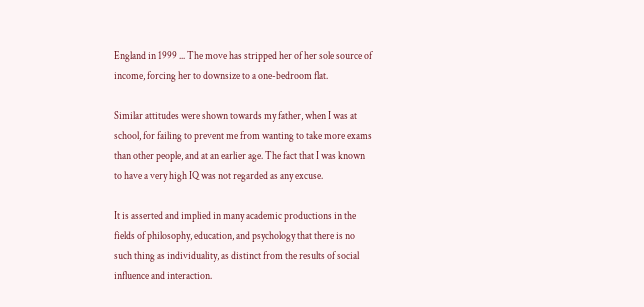England in 1999 ... The move has stripped her of her sole source of income, forcing her to downsize to a one-bedroom flat.

Similar attitudes were shown towards my father, when I was at school, for failing to prevent me from wanting to take more exams than other people, and at an earlier age. The fact that I was known to have a very high IQ was not regarded as any excuse.

It is asserted and implied in many academic productions in the fields of philosophy, education, and psychology that there is no such thing as individuality, as distinct from the results of social influence and interaction.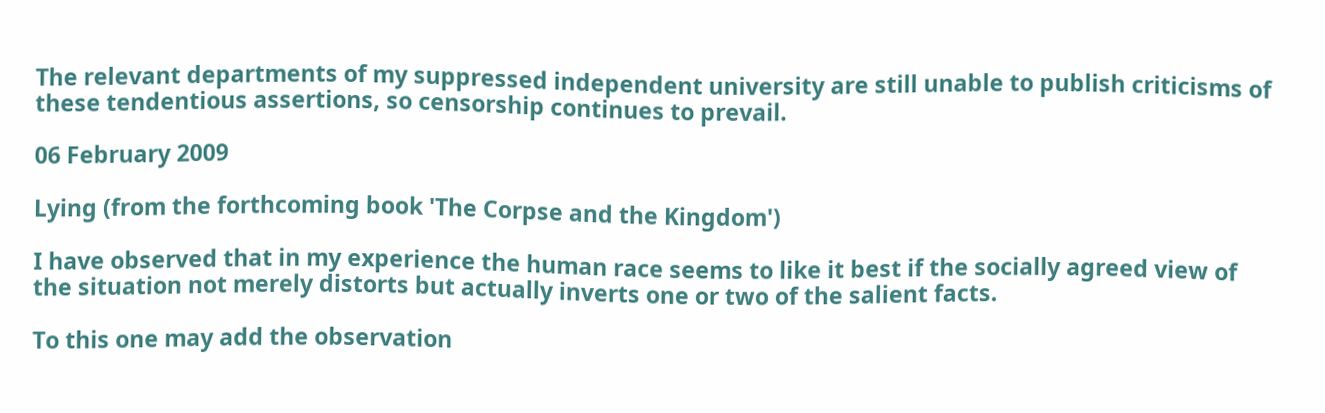The relevant departments of my suppressed independent university are still unable to publish criticisms of these tendentious assertions, so censorship continues to prevail.

06 February 2009

Lying (from the forthcoming book 'The Corpse and the Kingdom')

I have observed that in my experience the human race seems to like it best if the socially agreed view of the situation not merely distorts but actually inverts one or two of the salient facts.

To this one may add the observation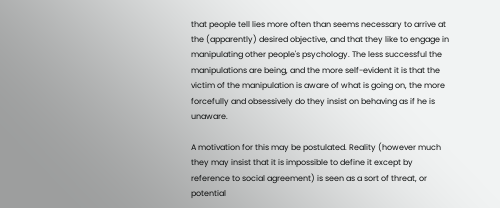that people tell lies more often than seems necessary to arrive at the (apparently) desired objective, and that they like to engage in manipulating other people's psychology. The less successful the manipulations are being, and the more self-evident it is that the victim of the manipulation is aware of what is going on, the more forcefully and obsessively do they insist on behaving as if he is unaware.

A motivation for this may be postulated. Reality (however much they may insist that it is impossible to define it except by reference to social agreement) is seen as a sort of threat, or potential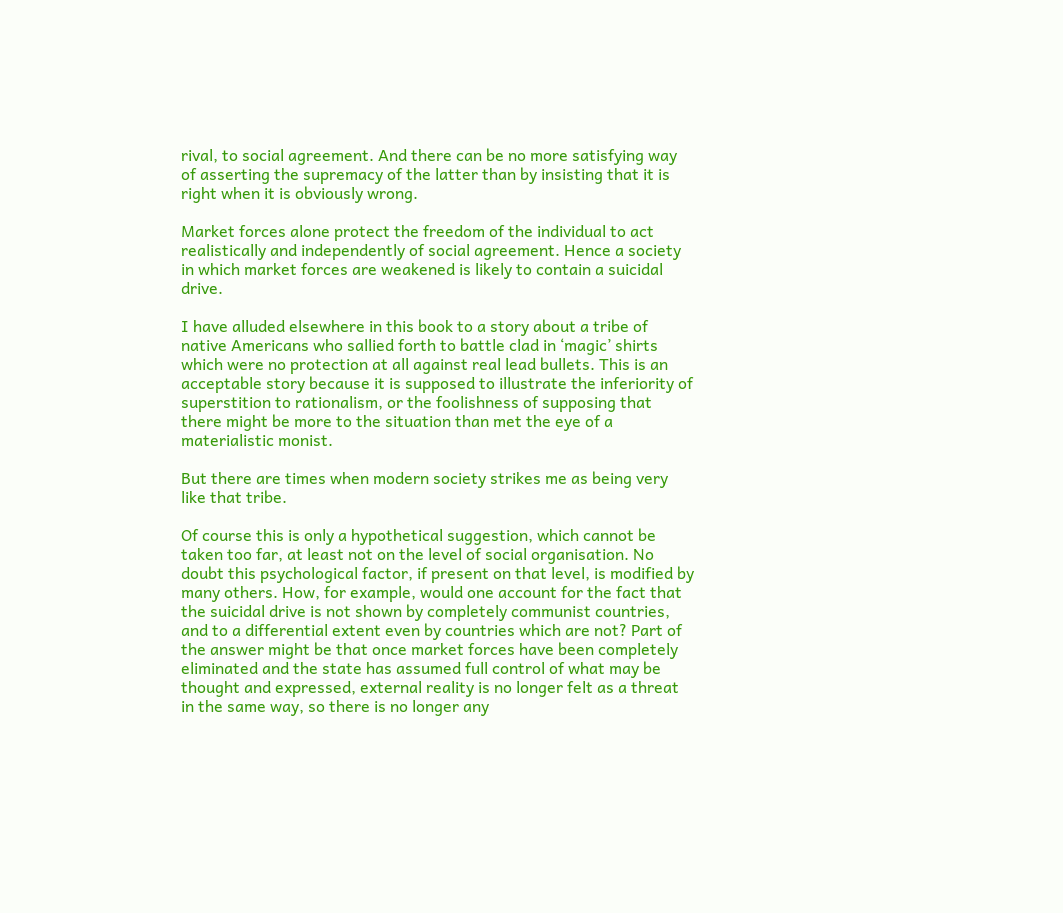rival, to social agreement. And there can be no more satisfying way of asserting the supremacy of the latter than by insisting that it is right when it is obviously wrong.

Market forces alone protect the freedom of the individual to act realistically and independently of social agreement. Hence a society in which market forces are weakened is likely to contain a suicidal drive.

I have alluded elsewhere in this book to a story about a tribe of native Americans who sallied forth to battle clad in ‘magic’ shirts which were no protection at all against real lead bullets. This is an acceptable story because it is supposed to illustrate the inferiority of superstition to rationalism, or the foolishness of supposing that there might be more to the situation than met the eye of a materialistic monist.

But there are times when modern society strikes me as being very like that tribe.

Of course this is only a hypothetical suggestion, which cannot be taken too far, at least not on the level of social organisation. No doubt this psychological factor, if present on that level, is modified by many others. How, for example, would one account for the fact that the suicidal drive is not shown by completely communist countries, and to a differential extent even by countries which are not? Part of the answer might be that once market forces have been completely eliminated and the state has assumed full control of what may be thought and expressed, external reality is no longer felt as a threat in the same way, so there is no longer any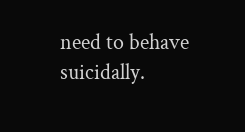need to behave suicidally.